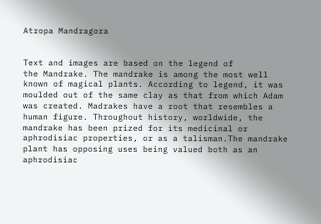Atropa Mandragora


Text and images are based on the legend of
the Mandrake. The mandrake is among the most well known of magical plants. According to legend, it was moulded out of the same clay as that from which Adam was created. Madrakes have a root that resembles a human figure. Throughout history, worldwide, the mandrake has been prized for its medicinal or aphrodisiac properties, or as a talisman.The mandrake plant has opposing uses being valued both as an aphrodisiac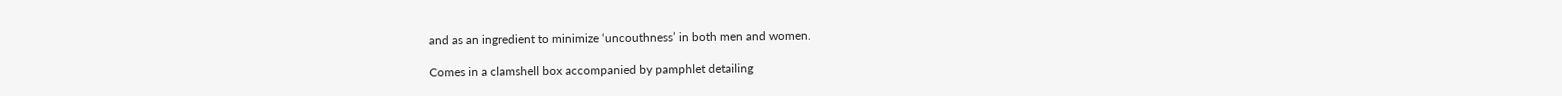and as an ingredient to minimize ‘uncouthness’ in both men and women.

Comes in a clamshell box accompanied by pamphlet detailing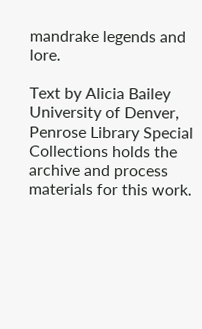mandrake legends and lore.

Text by Alicia Bailey
University of Denver, Penrose Library Special Collections holds the archive and process materials for this work.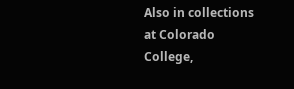Also in collections at Colorado College,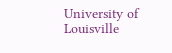University of Louisville